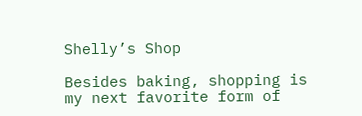Shelly’s Shop

Besides baking, shopping is my next favorite form of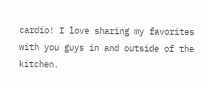cardio! I love sharing my favorites with you guys in and outside of the kitchen.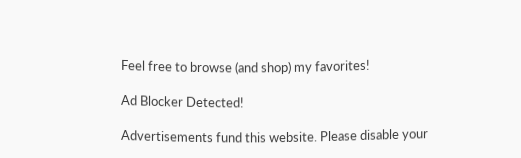Feel free to browse (and shop) my favorites!

Ad Blocker Detected!

Advertisements fund this website. Please disable your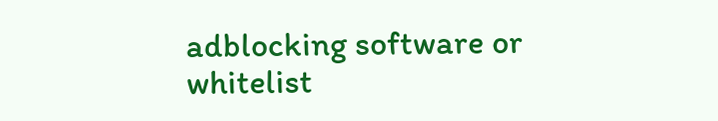adblocking software or whitelist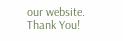our website.
Thank You!